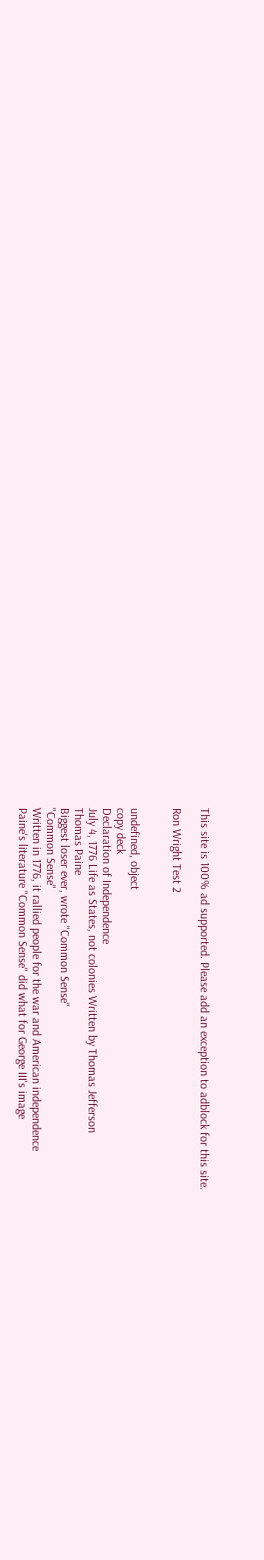This site is 100% ad supported. Please add an exception to adblock for this site.

Ron Wright Test 2


undefined, object
copy deck
Declaration of Independence
July 4, 1776 Life as States, not colonies Written by Thomas Jefferson
Thomas Paine
Biggest loser ever, wrote "Common Sense"
"Common Sense"
Written in 1776, it rallied people for the war and American independence
Paine's literature "Common Sense" did what for George III's image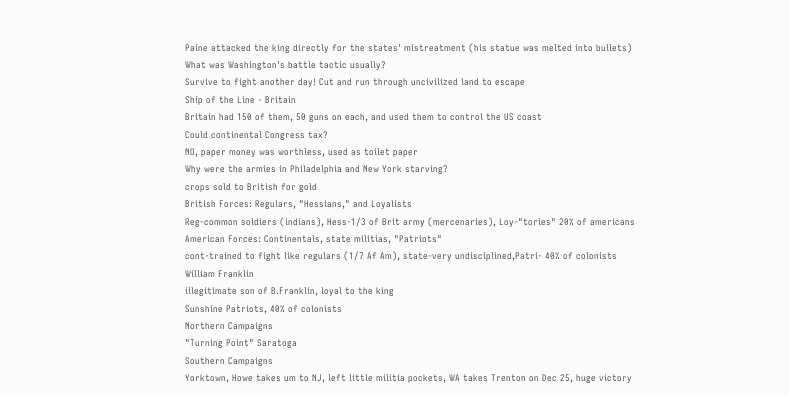Paine attacked the king directly for the states' mistreatment (his statue was melted into bullets)
What was Washington's battle tactic usually?
Survive to fight another day! Cut and run through uncivilized land to escape
Ship of the Line - Britain
Britain had 150 of them, 50 guns on each, and used them to control the US coast
Could continental Congress tax?
NO, paper money was worthless, used as toilet paper
Why were the armies in Philadelphia and New York starving?
crops sold to British for gold
British Forces: Regulars, "Hessians," and Loyalists
Reg-common soldiers (indians), Hess-1/3 of Brit army (mercenaries), Loy-"tories" 20% of americans
American Forces: Continentals, state militias, "Patriots"
cont-trained to fight like regulars (1/7 Af Am), state-very undisciplined,Patri- 40% of colonists
William Franklin
illegitimate son of B.Franklin, loyal to the king
Sunshine Patriots, 40% of colonists
Northern Campaigns
"Turning Point" Saratoga
Southern Campaigns
Yorktown, Howe takes um to NJ, left little militia pockets, WA takes Trenton on Dec 25, huge victory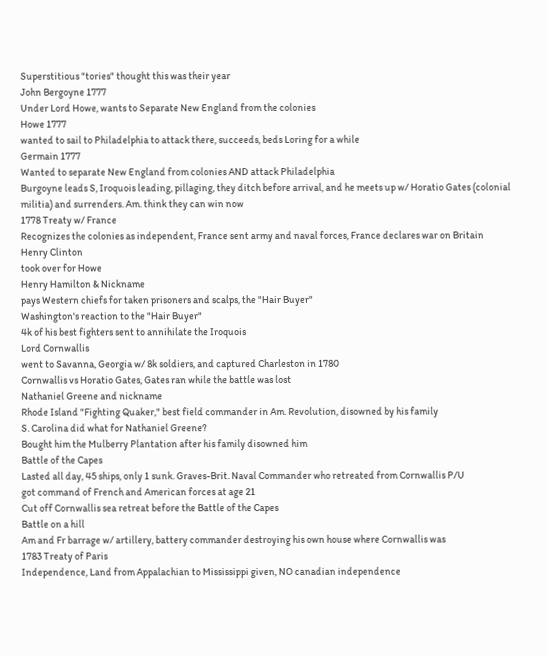Superstitious "tories" thought this was their year
John Bergoyne 1777
Under Lord Howe, wants to Separate New England from the colonies
Howe 1777
wanted to sail to Philadelphia to attack there, succeeds, beds Loring for a while
Germain 1777
Wanted to separate New England from colonies AND attack Philadelphia
Burgoyne leads S, Iroquois leading, pillaging, they ditch before arrival, and he meets up w/ Horatio Gates (colonial militia) and surrenders. Am. think they can win now
1778 Treaty w/ France
Recognizes the colonies as independent, France sent army and naval forces, France declares war on Britain
Henry Clinton
took over for Howe
Henry Hamilton & Nickname
pays Western chiefs for taken prisoners and scalps, the "Hair Buyer"
Washington's reaction to the "Hair Buyer"
4k of his best fighters sent to annihilate the Iroquois
Lord Cornwallis
went to Savanna, Georgia w/ 8k soldiers, and captured Charleston in 1780
Cornwallis vs Horatio Gates, Gates ran while the battle was lost
Nathaniel Greene and nickname
Rhode Island "Fighting Quaker," best field commander in Am. Revolution, disowned by his family
S. Carolina did what for Nathaniel Greene?
Bought him the Mulberry Plantation after his family disowned him
Battle of the Capes
Lasted all day, 45 ships, only 1 sunk. Graves-Brit. Naval Commander who retreated from Cornwallis P/U
got command of French and American forces at age 21
Cut off Cornwallis sea retreat before the Battle of the Capes
Battle on a hill
Am and Fr barrage w/ artillery, battery commander destroying his own house where Cornwallis was
1783 Treaty of Paris
Independence, Land from Appalachian to Mississippi given, NO canadian independence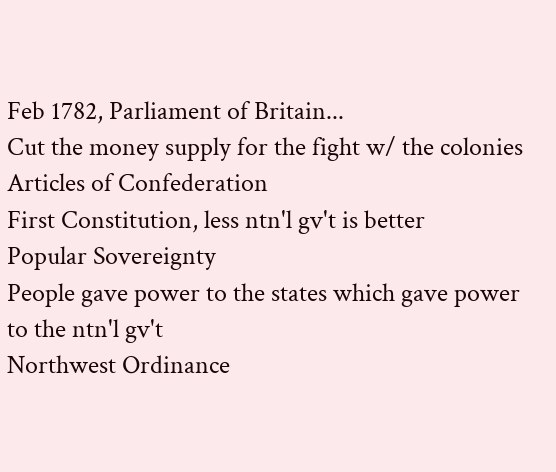Feb 1782, Parliament of Britain...
Cut the money supply for the fight w/ the colonies
Articles of Confederation
First Constitution, less ntn'l gv't is better
Popular Sovereignty
People gave power to the states which gave power to the ntn'l gv't
Northwest Ordinance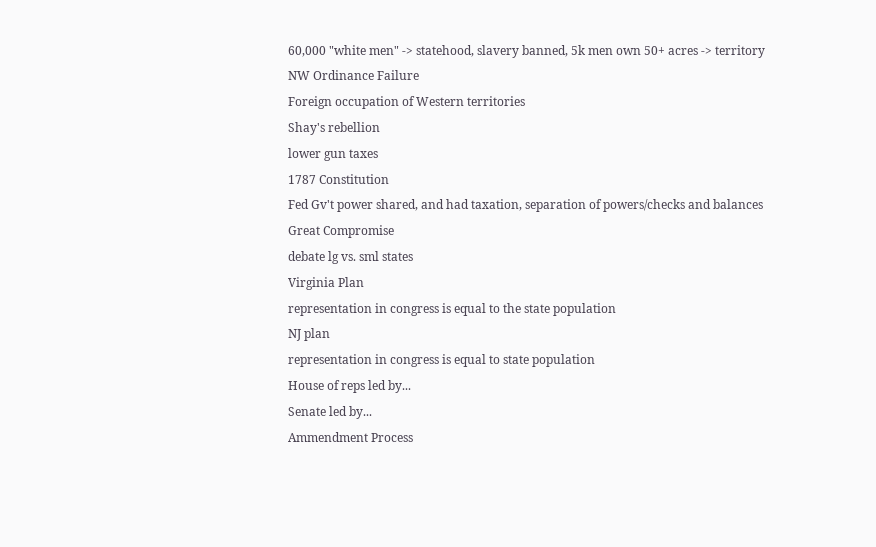60,000 "white men" -> statehood, slavery banned, 5k men own 50+ acres -> territory
NW Ordinance Failure
Foreign occupation of Western territories
Shay's rebellion
lower gun taxes
1787 Constitution
Fed Gv't power shared, and had taxation, separation of powers/checks and balances
Great Compromise
debate lg vs. sml states
Virginia Plan
representation in congress is equal to the state population
NJ plan
representation in congress is equal to state population
House of reps led by...
Senate led by...
Ammendment Process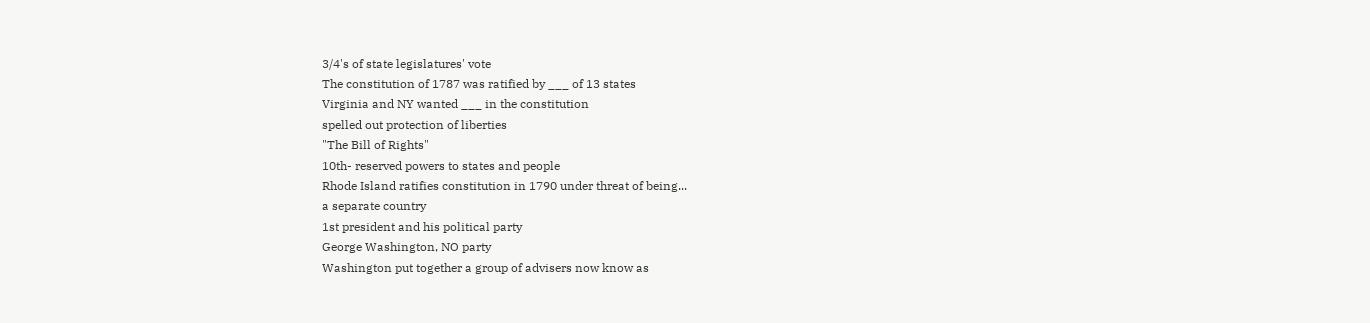3/4's of state legislatures' vote
The constitution of 1787 was ratified by ___ of 13 states
Virginia and NY wanted ___ in the constitution
spelled out protection of liberties
"The Bill of Rights"
10th- reserved powers to states and people
Rhode Island ratifies constitution in 1790 under threat of being...
a separate country
1st president and his political party
George Washington, NO party
Washington put together a group of advisers now know as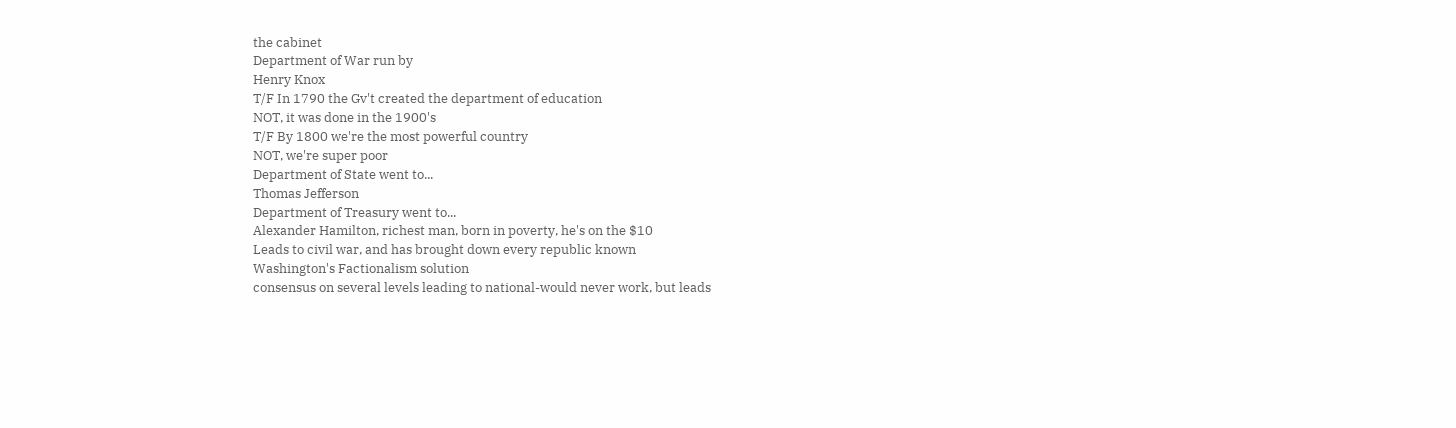the cabinet
Department of War run by
Henry Knox
T/F In 1790 the Gv't created the department of education
NOT, it was done in the 1900's
T/F By 1800 we're the most powerful country
NOT, we're super poor
Department of State went to...
Thomas Jefferson
Department of Treasury went to...
Alexander Hamilton, richest man, born in poverty, he's on the $10
Leads to civil war, and has brought down every republic known
Washington's Factionalism solution
consensus on several levels leading to national-would never work, but leads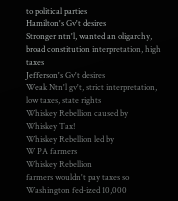to political parties
Hamilton's Gv't desires
Stronger ntn'l, wanted an oligarchy, broad constitution interpretation, high taxes
Jefferson's Gv't desires
Weak Ntn'l gv't, strict interpretation, low taxes, state rights
Whiskey Rebellion caused by
Whiskey Tax!
Whiskey Rebellion led by
W PA farmers
Whiskey Rebellion
farmers wouldn't pay taxes so Washington fed-ized 10,000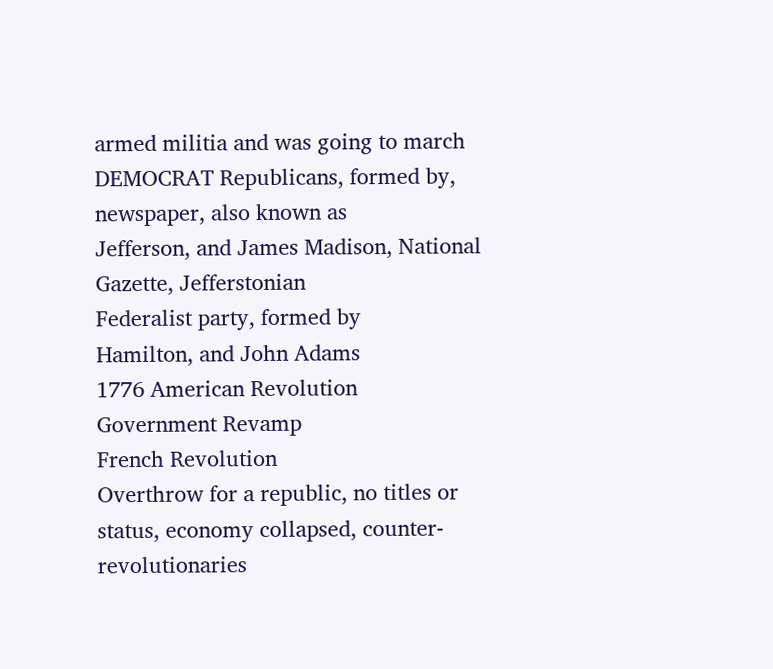armed militia and was going to march
DEMOCRAT Republicans, formed by, newspaper, also known as
Jefferson, and James Madison, National Gazette, Jefferstonian
Federalist party, formed by
Hamilton, and John Adams
1776 American Revolution
Government Revamp
French Revolution
Overthrow for a republic, no titles or status, economy collapsed, counter-revolutionaries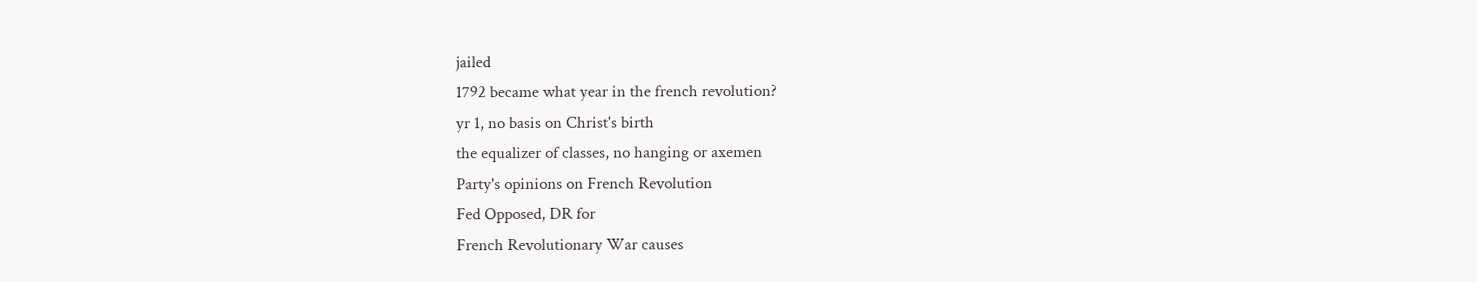jailed
1792 became what year in the french revolution?
yr 1, no basis on Christ's birth
the equalizer of classes, no hanging or axemen
Party's opinions on French Revolution
Fed Opposed, DR for
French Revolutionary War causes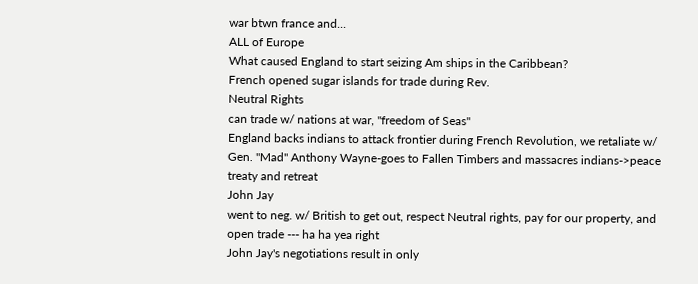war btwn france and...
ALL of Europe
What caused England to start seizing Am ships in the Caribbean?
French opened sugar islands for trade during Rev.
Neutral Rights
can trade w/ nations at war, "freedom of Seas"
England backs indians to attack frontier during French Revolution, we retaliate w/
Gen. "Mad" Anthony Wayne-goes to Fallen Timbers and massacres indians->peace treaty and retreat
John Jay
went to neg. w/ British to get out, respect Neutral rights, pay for our property, and open trade --- ha ha yea right
John Jay's negotiations result in only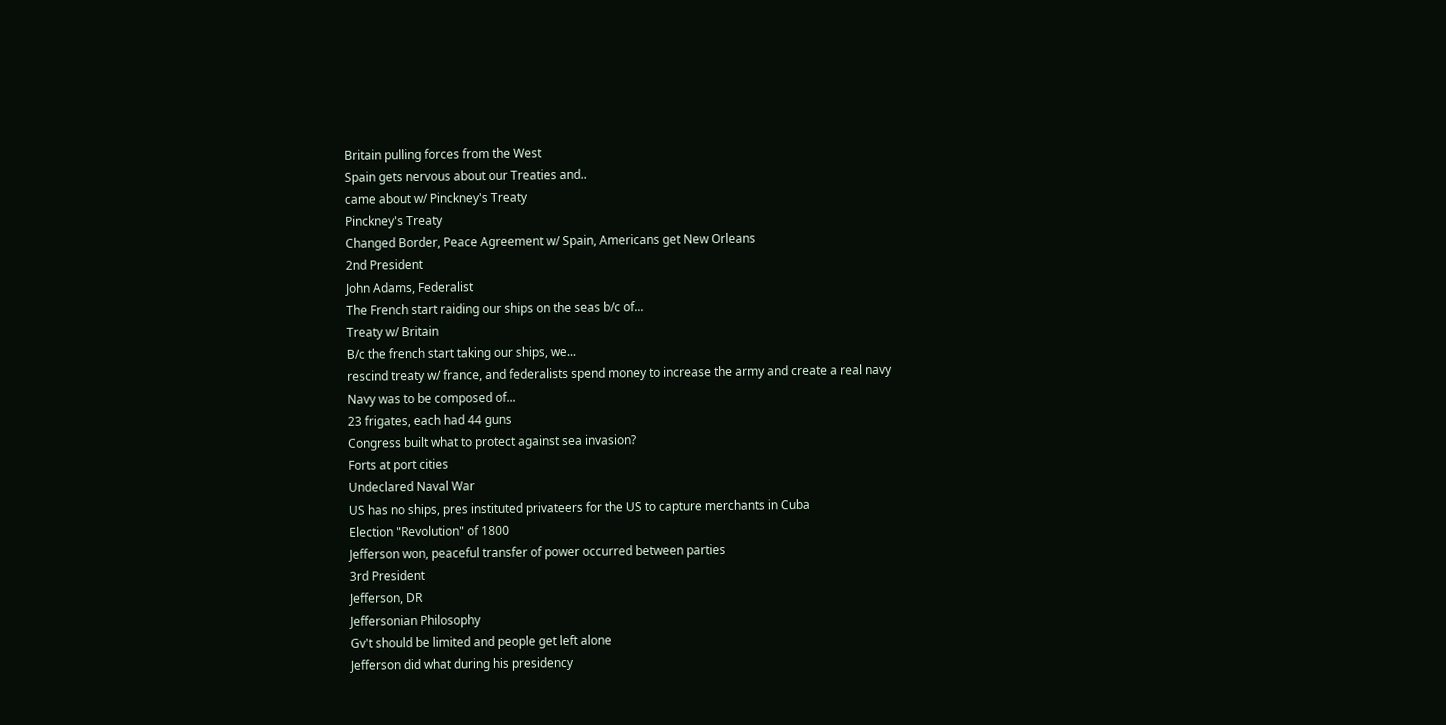Britain pulling forces from the West
Spain gets nervous about our Treaties and..
came about w/ Pinckney's Treaty
Pinckney's Treaty
Changed Border, Peace Agreement w/ Spain, Americans get New Orleans
2nd President
John Adams, Federalist
The French start raiding our ships on the seas b/c of...
Treaty w/ Britain
B/c the french start taking our ships, we...
rescind treaty w/ france, and federalists spend money to increase the army and create a real navy
Navy was to be composed of...
23 frigates, each had 44 guns
Congress built what to protect against sea invasion?
Forts at port cities
Undeclared Naval War
US has no ships, pres instituted privateers for the US to capture merchants in Cuba
Election "Revolution" of 1800
Jefferson won, peaceful transfer of power occurred between parties
3rd President
Jefferson, DR
Jeffersonian Philosophy
Gv't should be limited and people get left alone
Jefferson did what during his presidency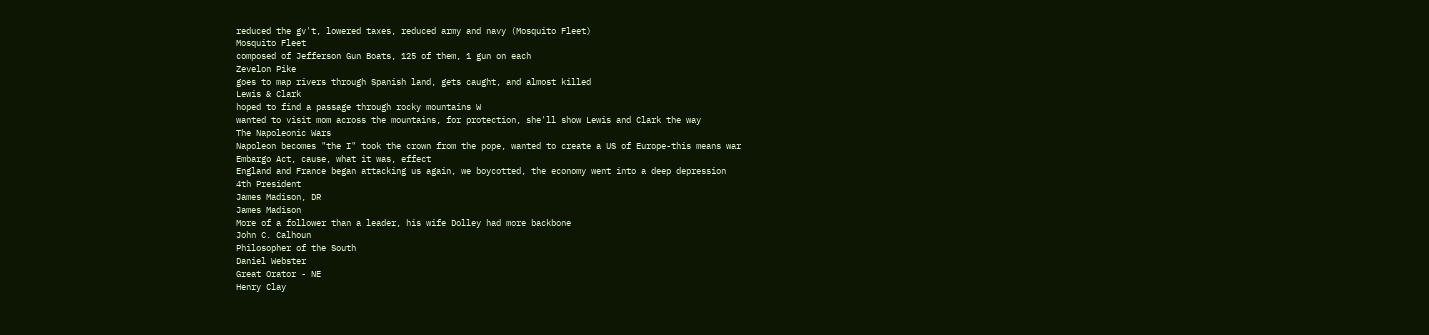reduced the gv't, lowered taxes, reduced army and navy (Mosquito Fleet)
Mosquito Fleet
composed of Jefferson Gun Boats, 125 of them, 1 gun on each
Zevelon Pike
goes to map rivers through Spanish land, gets caught, and almost killed
Lewis & Clark
hoped to find a passage through rocky mountains W
wanted to visit mom across the mountains, for protection, she'll show Lewis and Clark the way
The Napoleonic Wars
Napoleon becomes "the I" took the crown from the pope, wanted to create a US of Europe-this means war
Embargo Act, cause, what it was, effect
England and France began attacking us again, we boycotted, the economy went into a deep depression
4th President
James Madison, DR
James Madison
More of a follower than a leader, his wife Dolley had more backbone
John C. Calhoun
Philosopher of the South
Daniel Webster
Great Orator - NE
Henry Clay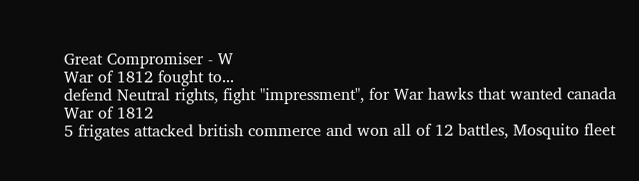Great Compromiser - W
War of 1812 fought to...
defend Neutral rights, fight "impressment", for War hawks that wanted canada
War of 1812
5 frigates attacked british commerce and won all of 12 battles, Mosquito fleet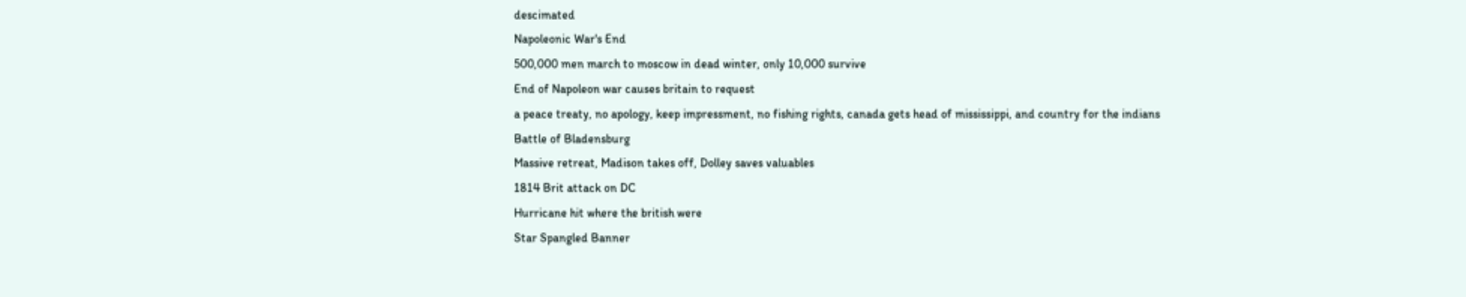descimated
Napoleonic War's End
500,000 men march to moscow in dead winter, only 10,000 survive
End of Napoleon war causes britain to request
a peace treaty, no apology, keep impressment, no fishing rights, canada gets head of mississippi, and country for the indians
Battle of Bladensburg
Massive retreat, Madison takes off, Dolley saves valuables
1814 Brit attack on DC
Hurricane hit where the british were
Star Spangled Banner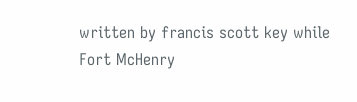written by francis scott key while Fort McHenry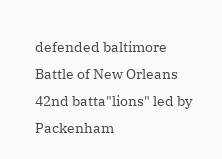defended baltimore
Battle of New Orleans
42nd batta"lions" led by Packenham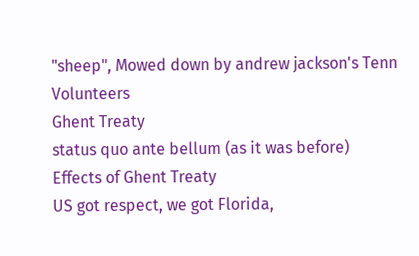"sheep", Mowed down by andrew jackson's Tenn Volunteers
Ghent Treaty
status quo ante bellum (as it was before)
Effects of Ghent Treaty
US got respect, we got Florida,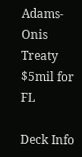Adams-Onis Treaty $5mil for FL

Deck Info